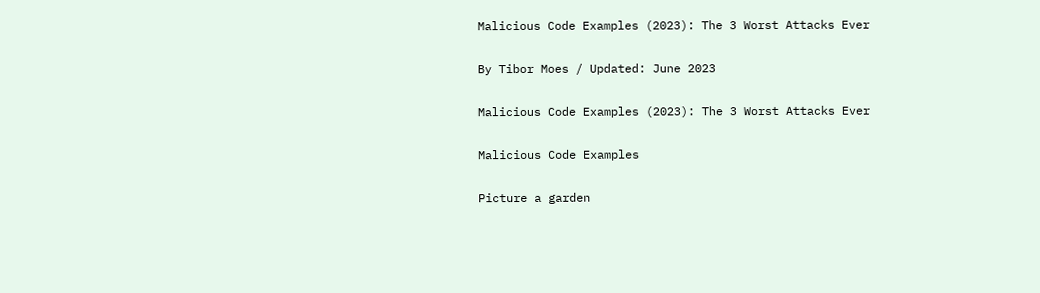Malicious Code Examples (2023): The 3 Worst Attacks Ever

By Tibor Moes / Updated: June 2023

Malicious Code Examples (2023): The 3 Worst Attacks Ever

Malicious Code Examples

Picture a garden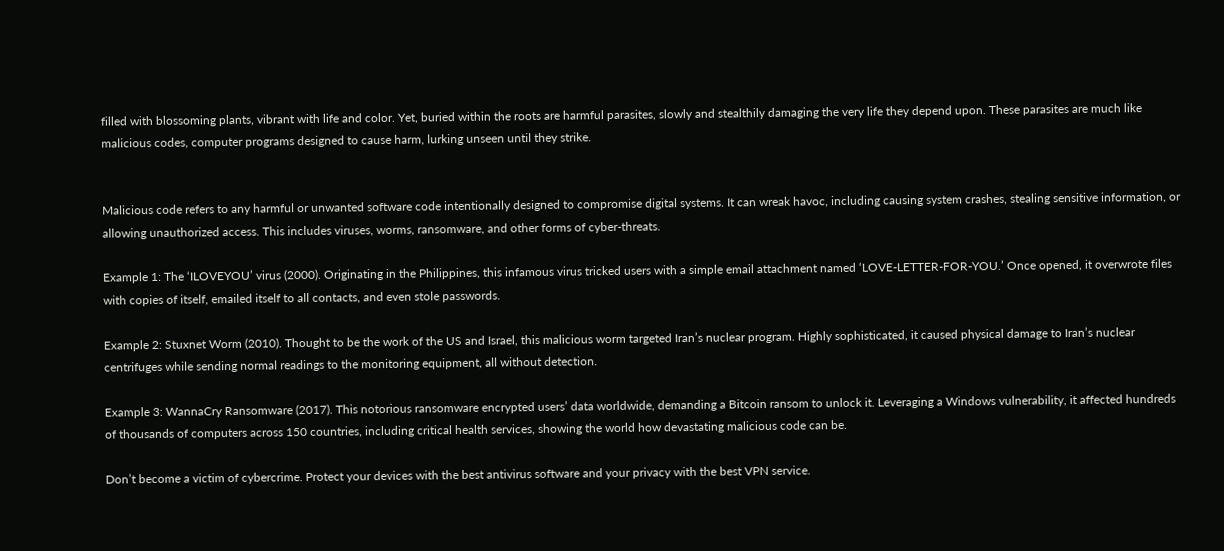filled with blossoming plants, vibrant with life and color. Yet, buried within the roots are harmful parasites, slowly and stealthily damaging the very life they depend upon. These parasites are much like malicious codes, computer programs designed to cause harm, lurking unseen until they strike.


Malicious code refers to any harmful or unwanted software code intentionally designed to compromise digital systems. It can wreak havoc, including causing system crashes, stealing sensitive information, or allowing unauthorized access. This includes viruses, worms, ransomware, and other forms of cyber-threats.

Example 1: The ‘ILOVEYOU’ virus (2000). Originating in the Philippines, this infamous virus tricked users with a simple email attachment named ‘LOVE-LETTER-FOR-YOU.’ Once opened, it overwrote files with copies of itself, emailed itself to all contacts, and even stole passwords.

Example 2: Stuxnet Worm (2010). Thought to be the work of the US and Israel, this malicious worm targeted Iran’s nuclear program. Highly sophisticated, it caused physical damage to Iran’s nuclear centrifuges while sending normal readings to the monitoring equipment, all without detection.

Example 3: WannaCry Ransomware (2017). This notorious ransomware encrypted users’ data worldwide, demanding a Bitcoin ransom to unlock it. Leveraging a Windows vulnerability, it affected hundreds of thousands of computers across 150 countries, including critical health services, showing the world how devastating malicious code can be.

Don’t become a victim of cybercrime. Protect your devices with the best antivirus software and your privacy with the best VPN service.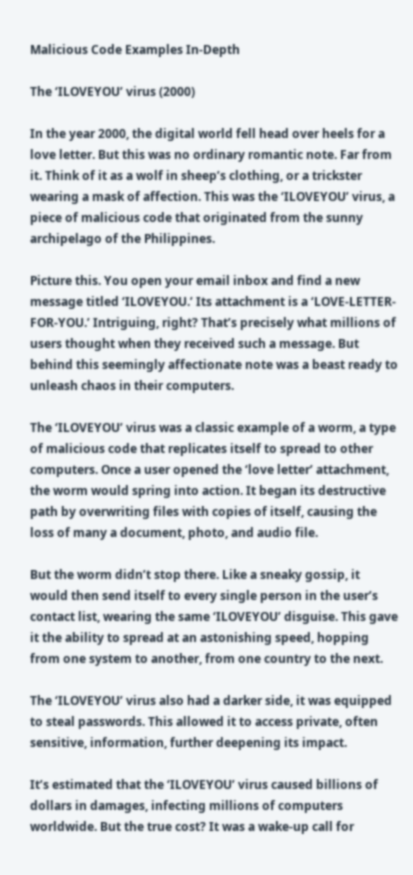Malicious Code Examples In-Depth

The ‘ILOVEYOU’ virus (2000)

In the year 2000, the digital world fell head over heels for a love letter. But this was no ordinary romantic note. Far from it. Think of it as a wolf in sheep’s clothing, or a trickster wearing a mask of affection. This was the ‘ILOVEYOU’ virus, a piece of malicious code that originated from the sunny archipelago of the Philippines.

Picture this. You open your email inbox and find a new message titled ‘ILOVEYOU.’ Its attachment is a ‘LOVE-LETTER-FOR-YOU.’ Intriguing, right? That’s precisely what millions of users thought when they received such a message. But behind this seemingly affectionate note was a beast ready to unleash chaos in their computers.

The ‘ILOVEYOU’ virus was a classic example of a worm, a type of malicious code that replicates itself to spread to other computers. Once a user opened the ‘love letter’ attachment, the worm would spring into action. It began its destructive path by overwriting files with copies of itself, causing the loss of many a document, photo, and audio file.

But the worm didn’t stop there. Like a sneaky gossip, it would then send itself to every single person in the user’s contact list, wearing the same ‘ILOVEYOU’ disguise. This gave it the ability to spread at an astonishing speed, hopping from one system to another, from one country to the next.

The ‘ILOVEYOU’ virus also had a darker side, it was equipped to steal passwords. This allowed it to access private, often sensitive, information, further deepening its impact.

It’s estimated that the ‘ILOVEYOU’ virus caused billions of dollars in damages, infecting millions of computers worldwide. But the true cost? It was a wake-up call for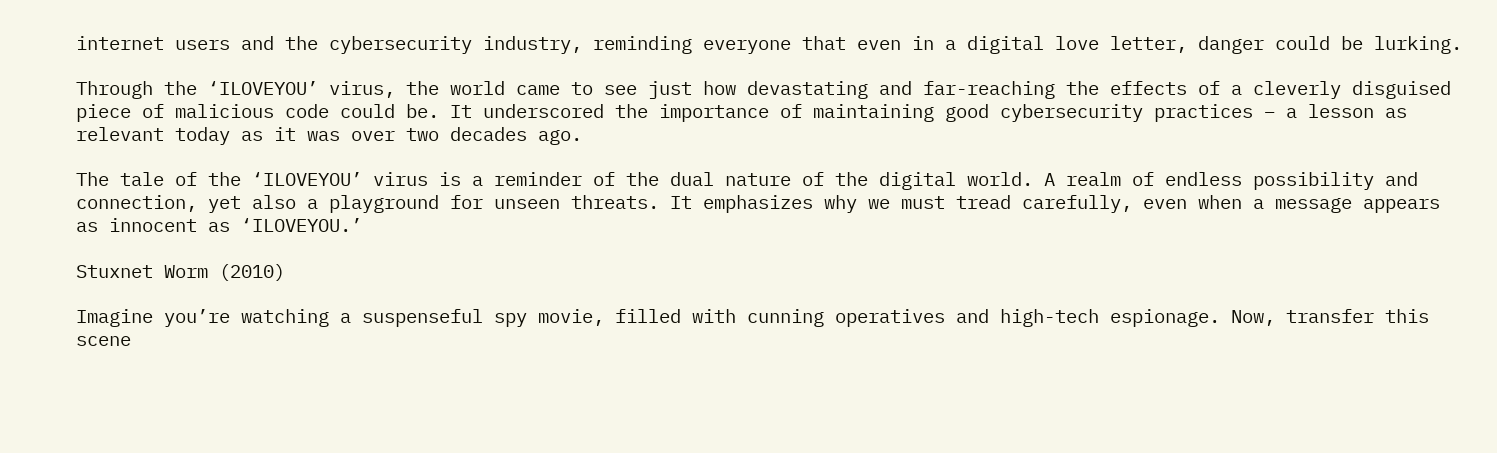internet users and the cybersecurity industry, reminding everyone that even in a digital love letter, danger could be lurking.

Through the ‘ILOVEYOU’ virus, the world came to see just how devastating and far-reaching the effects of a cleverly disguised piece of malicious code could be. It underscored the importance of maintaining good cybersecurity practices – a lesson as relevant today as it was over two decades ago.

The tale of the ‘ILOVEYOU’ virus is a reminder of the dual nature of the digital world. A realm of endless possibility and connection, yet also a playground for unseen threats. It emphasizes why we must tread carefully, even when a message appears as innocent as ‘ILOVEYOU.’

Stuxnet Worm (2010)

Imagine you’re watching a suspenseful spy movie, filled with cunning operatives and high-tech espionage. Now, transfer this scene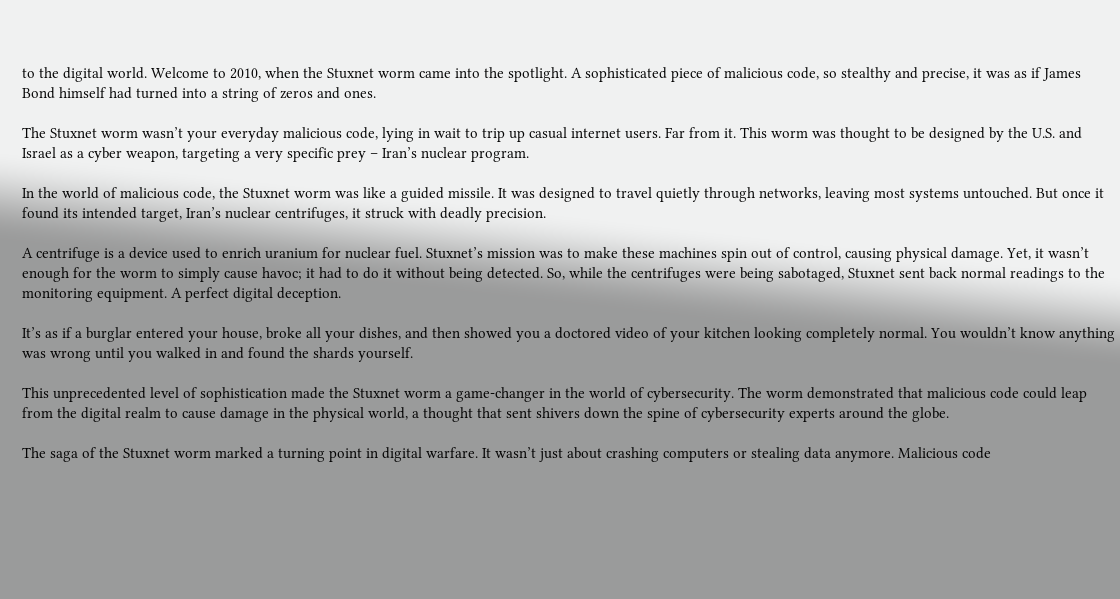to the digital world. Welcome to 2010, when the Stuxnet worm came into the spotlight. A sophisticated piece of malicious code, so stealthy and precise, it was as if James Bond himself had turned into a string of zeros and ones.

The Stuxnet worm wasn’t your everyday malicious code, lying in wait to trip up casual internet users. Far from it. This worm was thought to be designed by the U.S. and Israel as a cyber weapon, targeting a very specific prey – Iran’s nuclear program.

In the world of malicious code, the Stuxnet worm was like a guided missile. It was designed to travel quietly through networks, leaving most systems untouched. But once it found its intended target, Iran’s nuclear centrifuges, it struck with deadly precision.

A centrifuge is a device used to enrich uranium for nuclear fuel. Stuxnet’s mission was to make these machines spin out of control, causing physical damage. Yet, it wasn’t enough for the worm to simply cause havoc; it had to do it without being detected. So, while the centrifuges were being sabotaged, Stuxnet sent back normal readings to the monitoring equipment. A perfect digital deception.

It’s as if a burglar entered your house, broke all your dishes, and then showed you a doctored video of your kitchen looking completely normal. You wouldn’t know anything was wrong until you walked in and found the shards yourself.

This unprecedented level of sophistication made the Stuxnet worm a game-changer in the world of cybersecurity. The worm demonstrated that malicious code could leap from the digital realm to cause damage in the physical world, a thought that sent shivers down the spine of cybersecurity experts around the globe.

The saga of the Stuxnet worm marked a turning point in digital warfare. It wasn’t just about crashing computers or stealing data anymore. Malicious code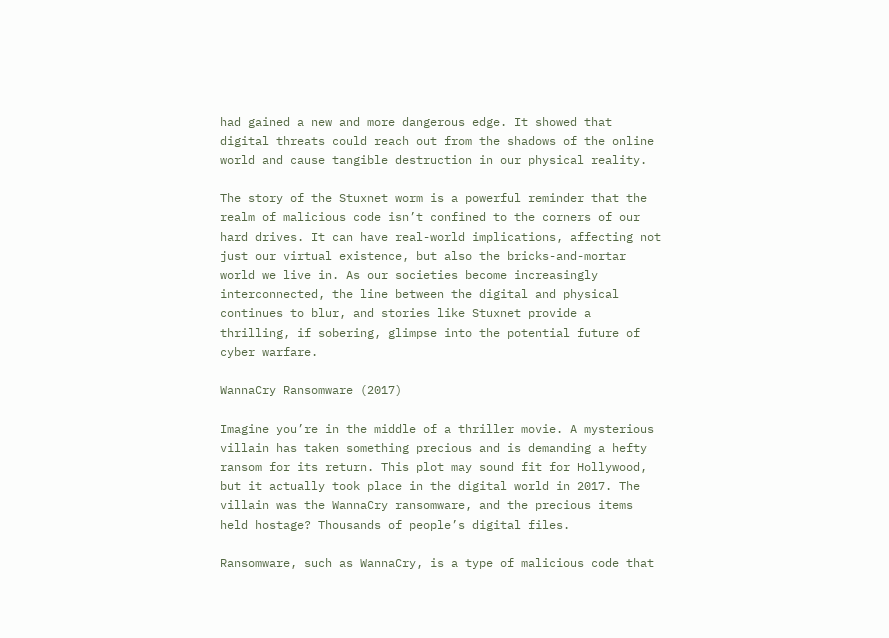had gained a new and more dangerous edge. It showed that digital threats could reach out from the shadows of the online world and cause tangible destruction in our physical reality.

The story of the Stuxnet worm is a powerful reminder that the realm of malicious code isn’t confined to the corners of our hard drives. It can have real-world implications, affecting not just our virtual existence, but also the bricks-and-mortar world we live in. As our societies become increasingly interconnected, the line between the digital and physical continues to blur, and stories like Stuxnet provide a thrilling, if sobering, glimpse into the potential future of cyber warfare.

WannaCry Ransomware (2017)

Imagine you’re in the middle of a thriller movie. A mysterious villain has taken something precious and is demanding a hefty ransom for its return. This plot may sound fit for Hollywood, but it actually took place in the digital world in 2017. The villain was the WannaCry ransomware, and the precious items held hostage? Thousands of people’s digital files.

Ransomware, such as WannaCry, is a type of malicious code that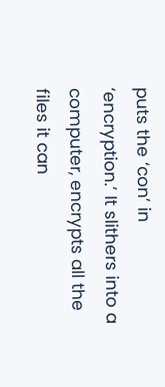puts the ‘con’ in ‘encryption.’ It slithers into a computer, encrypts all the files it can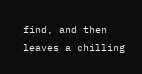find, and then leaves a chilling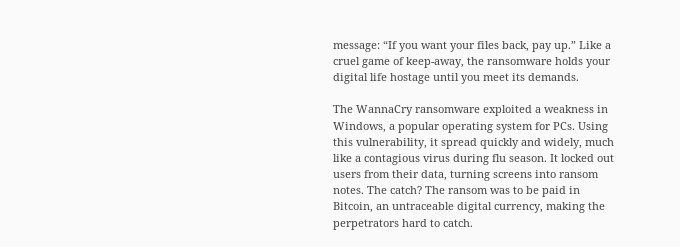message: “If you want your files back, pay up.” Like a cruel game of keep-away, the ransomware holds your digital life hostage until you meet its demands.

The WannaCry ransomware exploited a weakness in Windows, a popular operating system for PCs. Using this vulnerability, it spread quickly and widely, much like a contagious virus during flu season. It locked out users from their data, turning screens into ransom notes. The catch? The ransom was to be paid in Bitcoin, an untraceable digital currency, making the perpetrators hard to catch.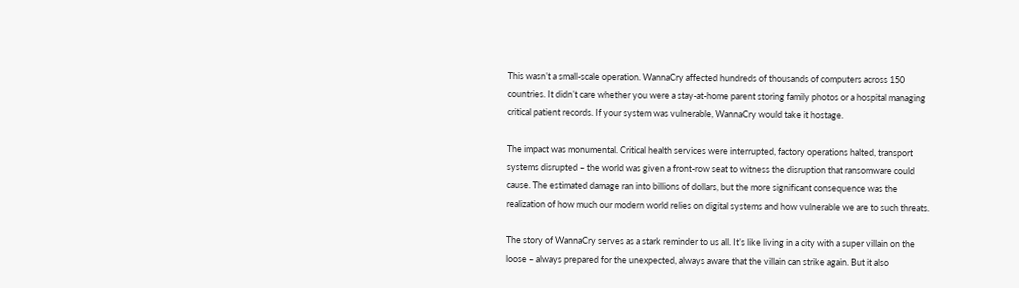This wasn’t a small-scale operation. WannaCry affected hundreds of thousands of computers across 150 countries. It didn’t care whether you were a stay-at-home parent storing family photos or a hospital managing critical patient records. If your system was vulnerable, WannaCry would take it hostage.

The impact was monumental. Critical health services were interrupted, factory operations halted, transport systems disrupted – the world was given a front-row seat to witness the disruption that ransomware could cause. The estimated damage ran into billions of dollars, but the more significant consequence was the realization of how much our modern world relies on digital systems and how vulnerable we are to such threats.

The story of WannaCry serves as a stark reminder to us all. It’s like living in a city with a super villain on the loose – always prepared for the unexpected, always aware that the villain can strike again. But it also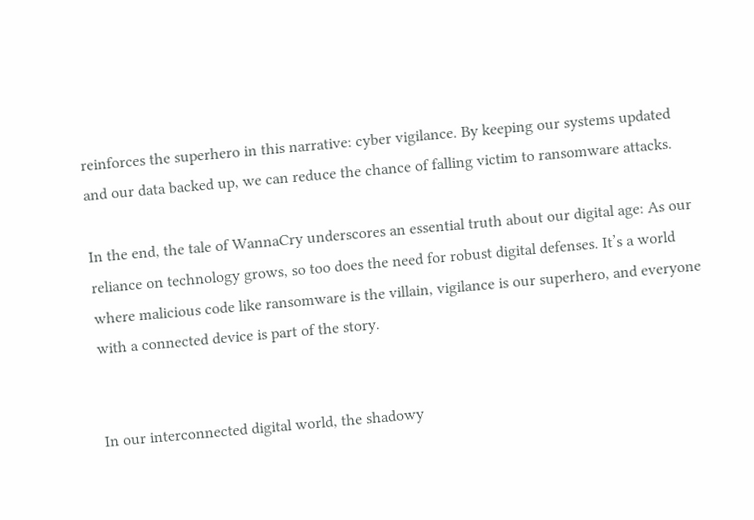reinforces the superhero in this narrative: cyber vigilance. By keeping our systems updated and our data backed up, we can reduce the chance of falling victim to ransomware attacks.

In the end, the tale of WannaCry underscores an essential truth about our digital age: As our reliance on technology grows, so too does the need for robust digital defenses. It’s a world where malicious code like ransomware is the villain, vigilance is our superhero, and everyone with a connected device is part of the story.


In our interconnected digital world, the shadowy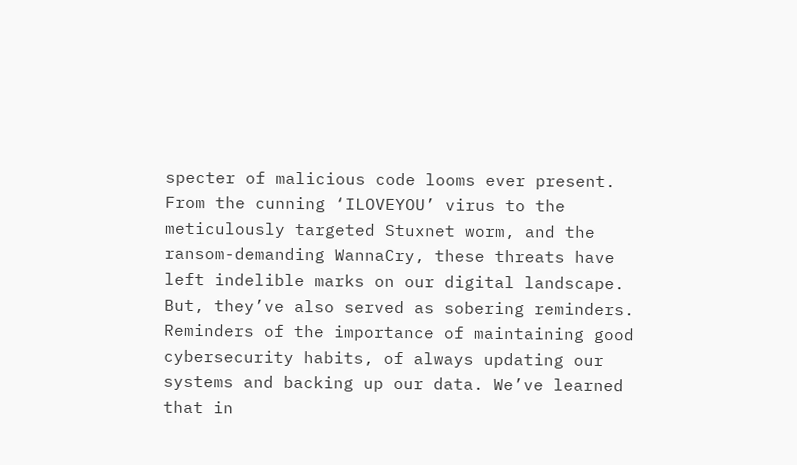specter of malicious code looms ever present. From the cunning ‘ILOVEYOU’ virus to the meticulously targeted Stuxnet worm, and the ransom-demanding WannaCry, these threats have left indelible marks on our digital landscape. But, they’ve also served as sobering reminders. Reminders of the importance of maintaining good cybersecurity habits, of always updating our systems and backing up our data. We’ve learned that in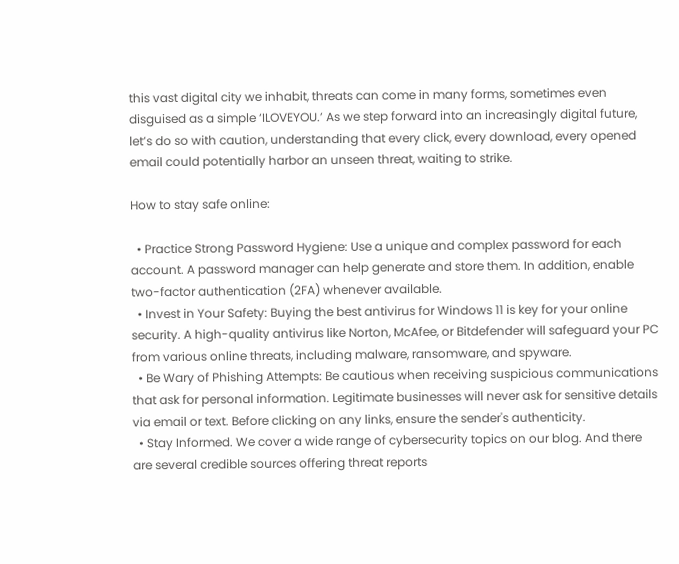this vast digital city we inhabit, threats can come in many forms, sometimes even disguised as a simple ‘ILOVEYOU.’ As we step forward into an increasingly digital future, let’s do so with caution, understanding that every click, every download, every opened email could potentially harbor an unseen threat, waiting to strike.

How to stay safe online:

  • Practice Strong Password Hygiene: Use a unique and complex password for each account. A password manager can help generate and store them. In addition, enable two-factor authentication (2FA) whenever available.
  • Invest in Your Safety: Buying the best antivirus for Windows 11 is key for your online security. A high-quality antivirus like Norton, McAfee, or Bitdefender will safeguard your PC from various online threats, including malware, ransomware, and spyware.
  • Be Wary of Phishing Attempts: Be cautious when receiving suspicious communications that ask for personal information. Legitimate businesses will never ask for sensitive details via email or text. Before clicking on any links, ensure the sender's authenticity.
  • Stay Informed. We cover a wide range of cybersecurity topics on our blog. And there are several credible sources offering threat reports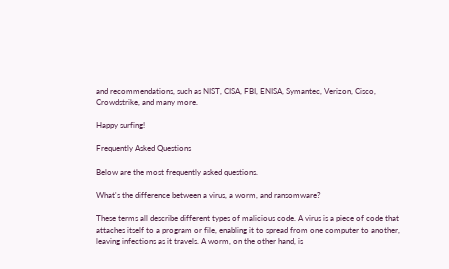and recommendations, such as NIST, CISA, FBI, ENISA, Symantec, Verizon, Cisco, Crowdstrike, and many more.

Happy surfing!

Frequently Asked Questions

Below are the most frequently asked questions.

What's the difference between a virus, a worm, and ransomware?

These terms all describe different types of malicious code. A virus is a piece of code that attaches itself to a program or file, enabling it to spread from one computer to another, leaving infections as it travels. A worm, on the other hand, is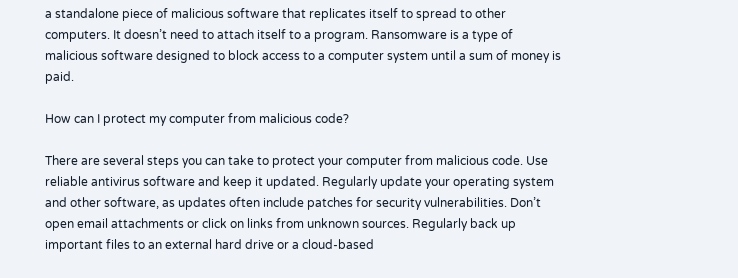a standalone piece of malicious software that replicates itself to spread to other computers. It doesn’t need to attach itself to a program. Ransomware is a type of malicious software designed to block access to a computer system until a sum of money is paid.

How can I protect my computer from malicious code?

There are several steps you can take to protect your computer from malicious code. Use reliable antivirus software and keep it updated. Regularly update your operating system and other software, as updates often include patches for security vulnerabilities. Don’t open email attachments or click on links from unknown sources. Regularly back up important files to an external hard drive or a cloud-based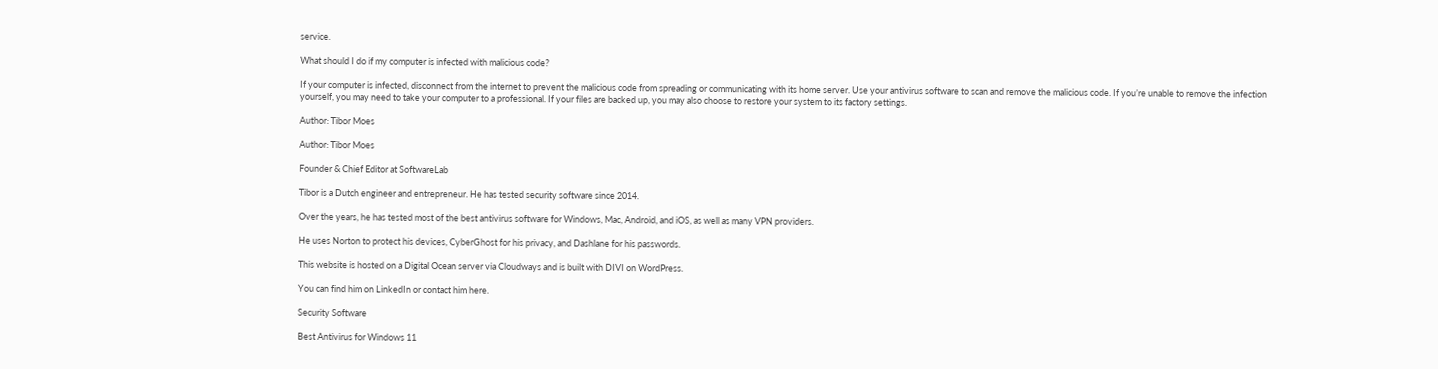service.

What should I do if my computer is infected with malicious code?

If your computer is infected, disconnect from the internet to prevent the malicious code from spreading or communicating with its home server. Use your antivirus software to scan and remove the malicious code. If you’re unable to remove the infection yourself, you may need to take your computer to a professional. If your files are backed up, you may also choose to restore your system to its factory settings.

Author: Tibor Moes

Author: Tibor Moes

Founder & Chief Editor at SoftwareLab

Tibor is a Dutch engineer and entrepreneur. He has tested security software since 2014.

Over the years, he has tested most of the best antivirus software for Windows, Mac, Android, and iOS, as well as many VPN providers.

He uses Norton to protect his devices, CyberGhost for his privacy, and Dashlane for his passwords.

This website is hosted on a Digital Ocean server via Cloudways and is built with DIVI on WordPress.

You can find him on LinkedIn or contact him here.

Security Software

Best Antivirus for Windows 11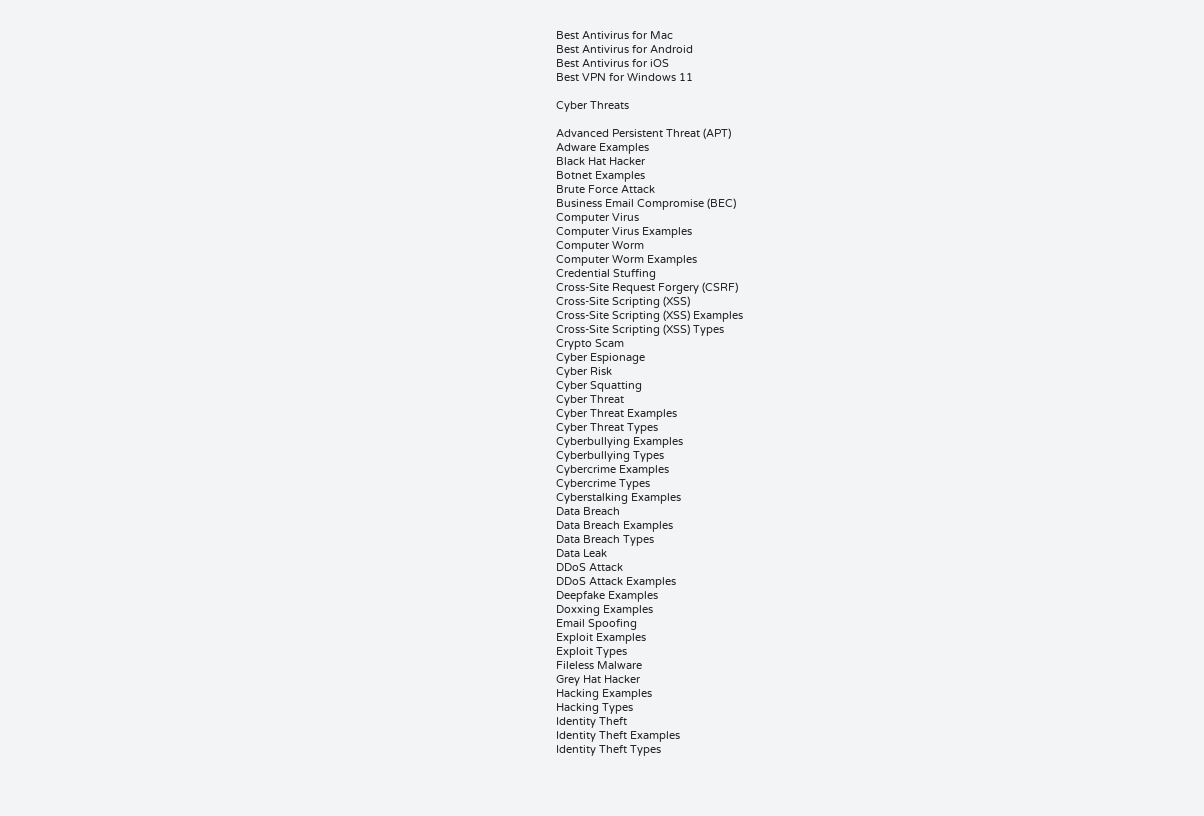Best Antivirus for Mac
Best Antivirus for Android
Best Antivirus for iOS
Best VPN for Windows 11

Cyber Threats

Advanced Persistent Threat (APT)
Adware Examples
Black Hat Hacker
Botnet Examples
Brute Force Attack
Business Email Compromise (BEC)
Computer Virus
Computer Virus Examples
Computer Worm
Computer Worm Examples
Credential Stuffing
Cross-Site Request Forgery (CSRF)
Cross-Site Scripting (XSS)
Cross-Site Scripting (XSS) Examples
Cross-Site Scripting (XSS) Types
Crypto Scam
Cyber Espionage
Cyber Risk
Cyber Squatting
Cyber Threat
Cyber Threat Examples
Cyber Threat Types
Cyberbullying Examples
Cyberbullying Types
Cybercrime Examples
Cybercrime Types
Cyberstalking Examples
Data Breach
Data Breach Examples
Data Breach Types
Data Leak
DDoS Attack
DDoS Attack Examples
Deepfake Examples
Doxxing Examples
Email Spoofing
Exploit Examples
Exploit Types
Fileless Malware
Grey Hat Hacker
Hacking Examples
Hacking Types
Identity Theft
Identity Theft Examples
Identity Theft Types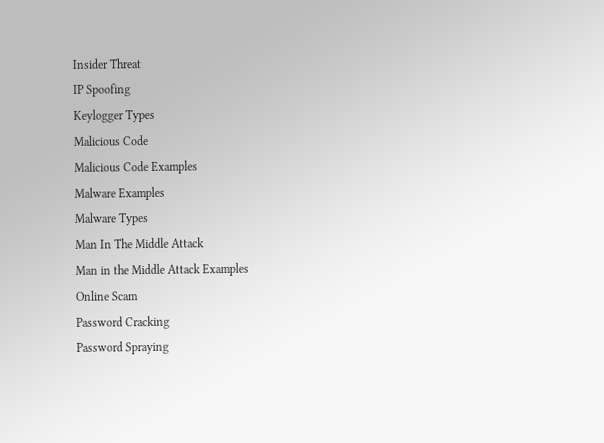Insider Threat
IP Spoofing
Keylogger Types
Malicious Code
Malicious Code Examples
Malware Examples
Malware Types
Man In The Middle Attack
Man in the Middle Attack Examples
Online Scam
Password Cracking
Password Spraying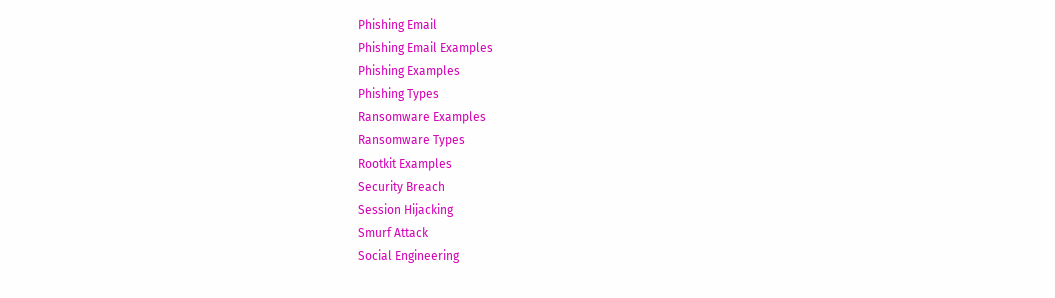Phishing Email
Phishing Email Examples
Phishing Examples
Phishing Types
Ransomware Examples
Ransomware Types
Rootkit Examples
Security Breach
Session Hijacking
Smurf Attack
Social Engineering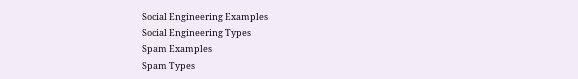Social Engineering Examples
Social Engineering Types
Spam Examples
Spam Types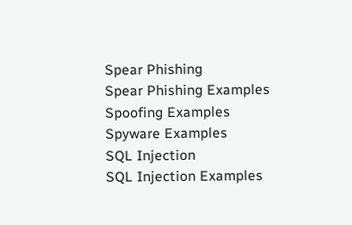Spear Phishing
Spear Phishing Examples
Spoofing Examples
Spyware Examples
SQL Injection
SQL Injection Examples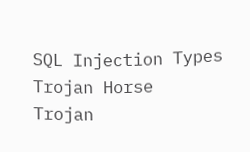SQL Injection Types
Trojan Horse
Trojan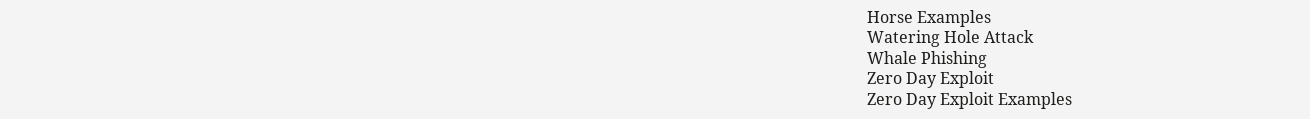Horse Examples
Watering Hole Attack
Whale Phishing
Zero Day Exploit
Zero Day Exploit Examples